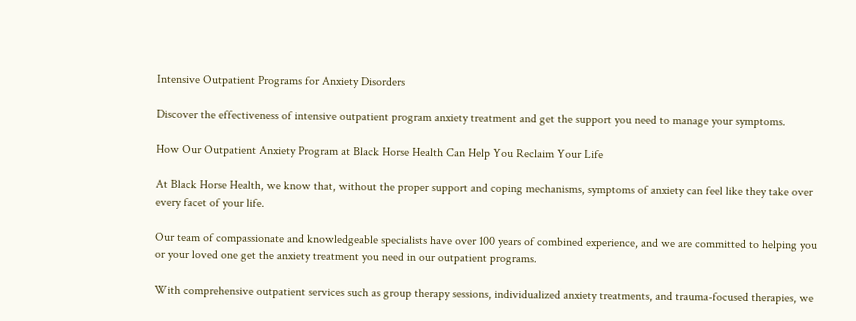Intensive Outpatient Programs for Anxiety Disorders

Discover the effectiveness of intensive outpatient program anxiety treatment and get the support you need to manage your symptoms.

How Our Outpatient Anxiety Program at Black Horse Health Can Help You Reclaim Your Life

At Black Horse Health, we know that, without the proper support and coping mechanisms, symptoms of anxiety can feel like they take over every facet of your life.

Our team of compassionate and knowledgeable specialists have over 100 years of combined experience, and we are committed to helping you or your loved one get the anxiety treatment you need in our outpatient programs.

With comprehensive outpatient services such as group therapy sessions, individualized anxiety treatments, and trauma-focused therapies, we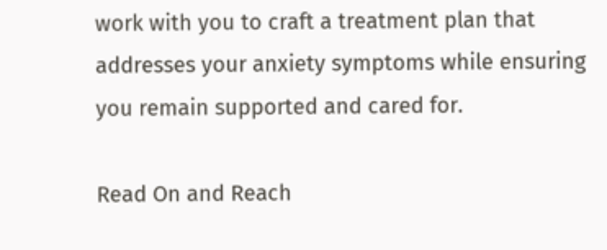work with you to craft a treatment plan that addresses your anxiety symptoms while ensuring you remain supported and cared for.

Read On and Reach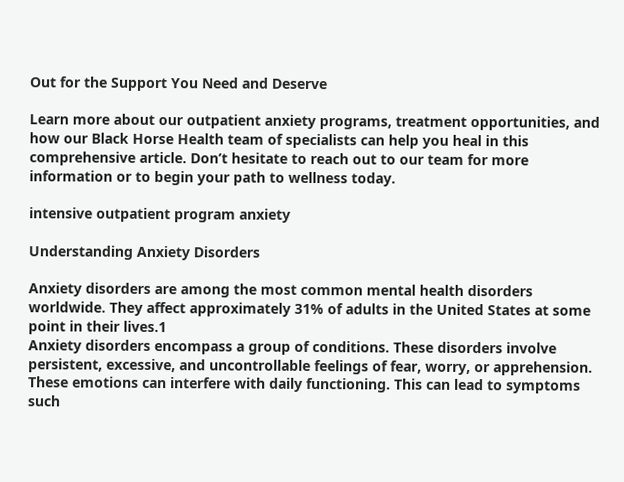Out for the Support You Need and Deserve

Learn more about our outpatient anxiety programs, treatment opportunities, and how our Black Horse Health team of specialists can help you heal in this comprehensive article. Don’t hesitate to reach out to our team for more information or to begin your path to wellness today.

intensive outpatient program anxiety

Understanding Anxiety Disorders

Anxiety disorders are among the most common mental health disorders worldwide. They affect approximately 31% of adults in the United States at some point in their lives.1
Anxiety disorders encompass a group of conditions. These disorders involve persistent, excessive, and uncontrollable feelings of fear, worry, or apprehension. These emotions can interfere with daily functioning. This can lead to symptoms such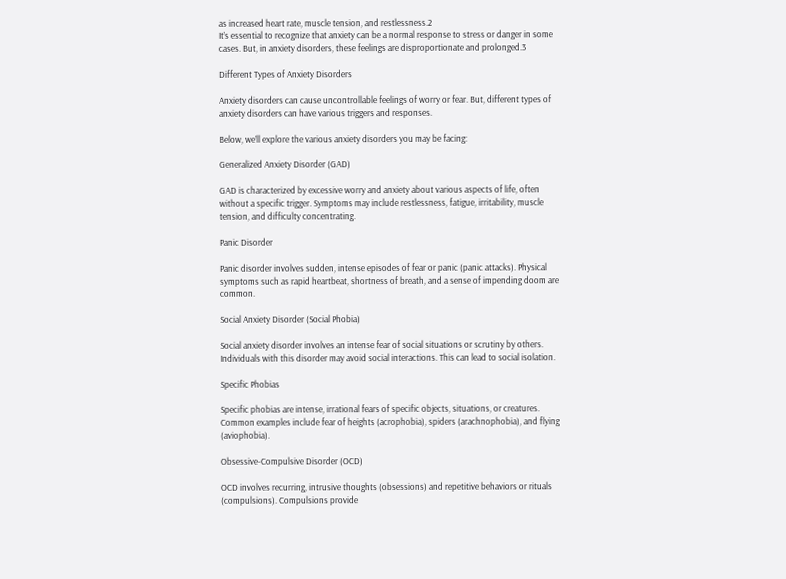as increased heart rate, muscle tension, and restlessness.2
It’s essential to recognize that anxiety can be a normal response to stress or danger in some cases. But, in anxiety disorders, these feelings are disproportionate and prolonged.3

Different Types of Anxiety Disorders

Anxiety disorders can cause uncontrollable feelings of worry or fear. But, different types of anxiety disorders can have various triggers and responses.

Below, we’ll explore the various anxiety disorders you may be facing:

Generalized Anxiety Disorder (GAD)

GAD is characterized by excessive worry and anxiety about various aspects of life, often without a specific trigger. Symptoms may include restlessness, fatigue, irritability, muscle tension, and difficulty concentrating.

Panic Disorder

Panic disorder involves sudden, intense episodes of fear or panic (panic attacks). Physical symptoms such as rapid heartbeat, shortness of breath, and a sense of impending doom are common.

Social Anxiety Disorder (Social Phobia)

Social anxiety disorder involves an intense fear of social situations or scrutiny by others. Individuals with this disorder may avoid social interactions. This can lead to social isolation.

Specific Phobias

Specific phobias are intense, irrational fears of specific objects, situations, or creatures. Common examples include fear of heights (acrophobia), spiders (arachnophobia), and flying (aviophobia).

Obsessive-Compulsive Disorder (OCD)

OCD involves recurring, intrusive thoughts (obsessions) and repetitive behaviors or rituals (compulsions). Compulsions provide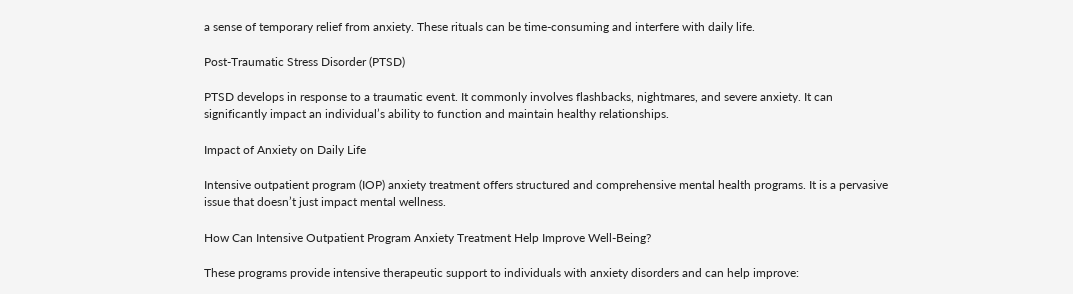a sense of temporary relief from anxiety. These rituals can be time-consuming and interfere with daily life.

Post-Traumatic Stress Disorder (PTSD)

PTSD develops in response to a traumatic event. It commonly involves flashbacks, nightmares, and severe anxiety. It can significantly impact an individual’s ability to function and maintain healthy relationships.

Impact of Anxiety on Daily Life

Intensive outpatient program (IOP) anxiety treatment offers structured and comprehensive mental health programs. It is a pervasive issue that doesn’t just impact mental wellness.

How Can Intensive Outpatient Program Anxiety Treatment Help Improve Well-Being?

These programs provide intensive therapeutic support to individuals with anxiety disorders and can help improve: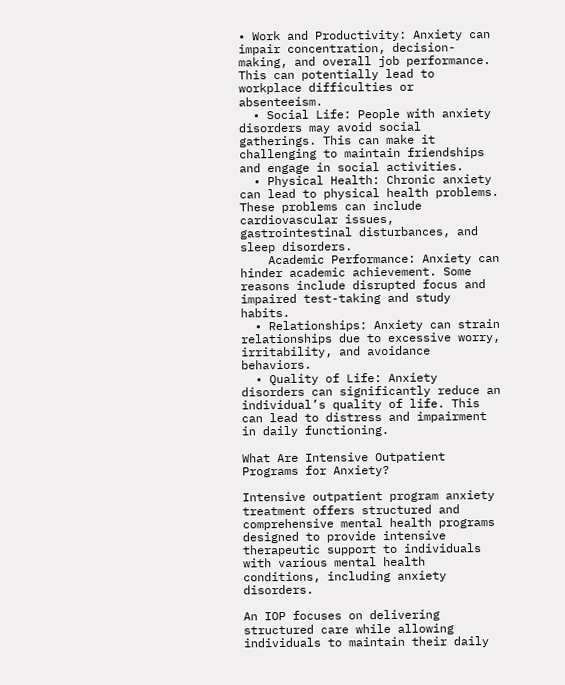• Work and Productivity: Anxiety can impair concentration, decision-making, and overall job performance. This can potentially lead to workplace difficulties or absenteeism.
  • Social Life: People with anxiety disorders may avoid social gatherings. This can make it challenging to maintain friendships and engage in social activities.
  • Physical Health: Chronic anxiety can lead to physical health problems. These problems can include cardiovascular issues, gastrointestinal disturbances, and sleep disorders.
    Academic Performance: Anxiety can hinder academic achievement. Some reasons include disrupted focus and impaired test-taking and study habits.
  • Relationships: Anxiety can strain relationships due to excessive worry, irritability, and avoidance behaviors.
  • Quality of Life: Anxiety disorders can significantly reduce an individual’s quality of life. This can lead to distress and impairment in daily functioning.

What Are Intensive Outpatient Programs for Anxiety?

Intensive outpatient program anxiety treatment offers structured and comprehensive mental health programs designed to provide intensive therapeutic support to individuals with various mental health conditions, including anxiety disorders.

An IOP focuses on delivering structured care while allowing individuals to maintain their daily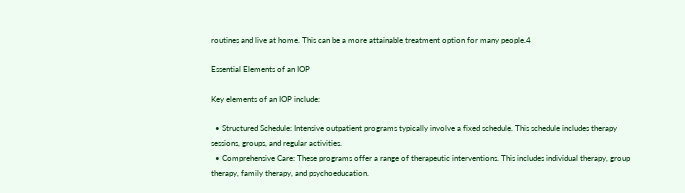routines and live at home. This can be a more attainable treatment option for many people.4

Essential Elements of an IOP

Key elements of an IOP include:

  • Structured Schedule: Intensive outpatient programs typically involve a fixed schedule. This schedule includes therapy sessions, groups, and regular activities.
  • Comprehensive Care: These programs offer a range of therapeutic interventions. This includes individual therapy, group therapy, family therapy, and psychoeducation.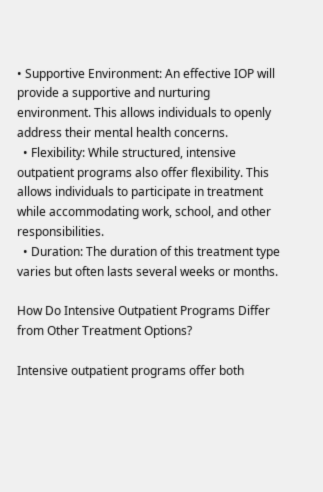• Supportive Environment: An effective IOP will provide a supportive and nurturing environment. This allows individuals to openly address their mental health concerns.
  • Flexibility: While structured, intensive outpatient programs also offer flexibility. This allows individuals to participate in treatment while accommodating work, school, and other responsibilities.
  • Duration: The duration of this treatment type varies but often lasts several weeks or months.

How Do Intensive Outpatient Programs Differ from Other Treatment Options?

Intensive outpatient programs offer both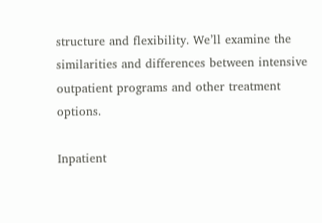structure and flexibility. We’ll examine the similarities and differences between intensive outpatient programs and other treatment options.

Inpatient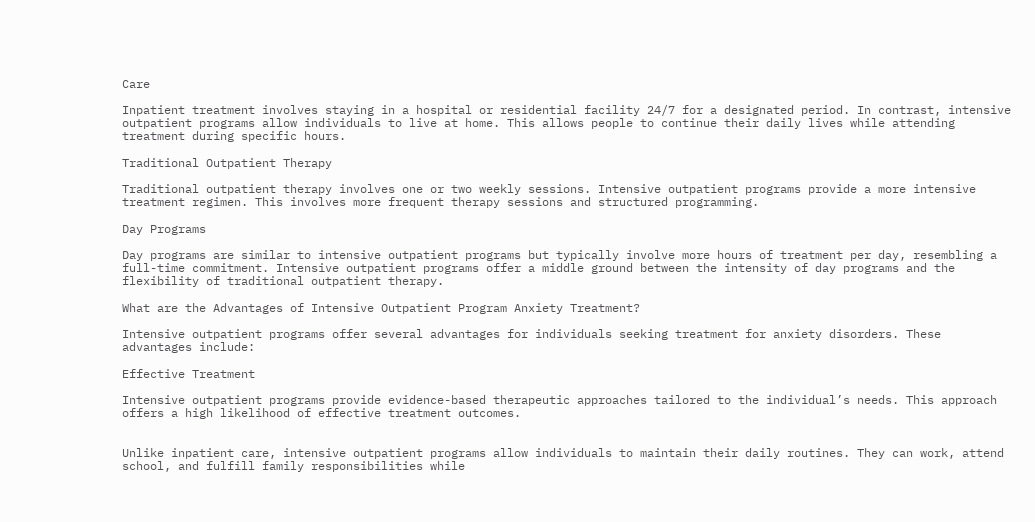Care

Inpatient treatment involves staying in a hospital or residential facility 24/7 for a designated period. In contrast, intensive outpatient programs allow individuals to live at home. This allows people to continue their daily lives while attending treatment during specific hours.

Traditional Outpatient Therapy

Traditional outpatient therapy involves one or two weekly sessions. Intensive outpatient programs provide a more intensive treatment regimen. This involves more frequent therapy sessions and structured programming.

Day Programs

Day programs are similar to intensive outpatient programs but typically involve more hours of treatment per day, resembling a full-time commitment. Intensive outpatient programs offer a middle ground between the intensity of day programs and the flexibility of traditional outpatient therapy.

What are the Advantages of Intensive Outpatient Program Anxiety Treatment?

Intensive outpatient programs offer several advantages for individuals seeking treatment for anxiety disorders. These advantages include:

Effective Treatment

Intensive outpatient programs provide evidence-based therapeutic approaches tailored to the individual’s needs. This approach offers a high likelihood of effective treatment outcomes.


Unlike inpatient care, intensive outpatient programs allow individuals to maintain their daily routines. They can work, attend school, and fulfill family responsibilities while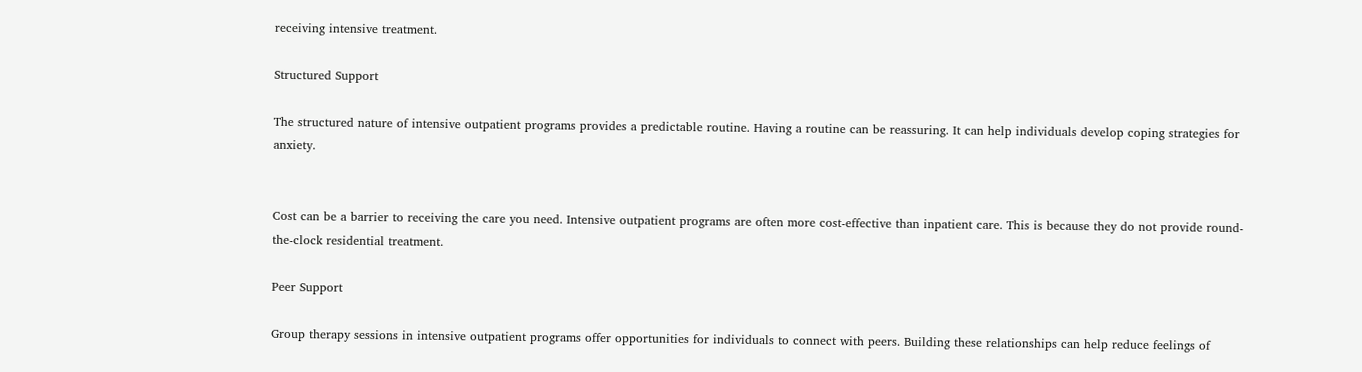receiving intensive treatment.

Structured Support

The structured nature of intensive outpatient programs provides a predictable routine. Having a routine can be reassuring. It can help individuals develop coping strategies for anxiety.


Cost can be a barrier to receiving the care you need. Intensive outpatient programs are often more cost-effective than inpatient care. This is because they do not provide round-the-clock residential treatment.

Peer Support

Group therapy sessions in intensive outpatient programs offer opportunities for individuals to connect with peers. Building these relationships can help reduce feelings of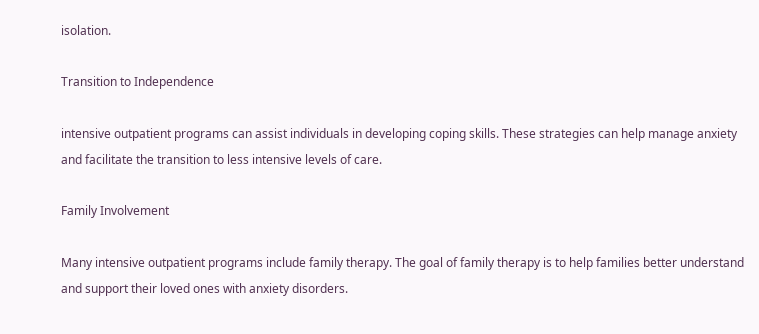isolation.

Transition to Independence

intensive outpatient programs can assist individuals in developing coping skills. These strategies can help manage anxiety and facilitate the transition to less intensive levels of care.

Family Involvement

Many intensive outpatient programs include family therapy. The goal of family therapy is to help families better understand and support their loved ones with anxiety disorders.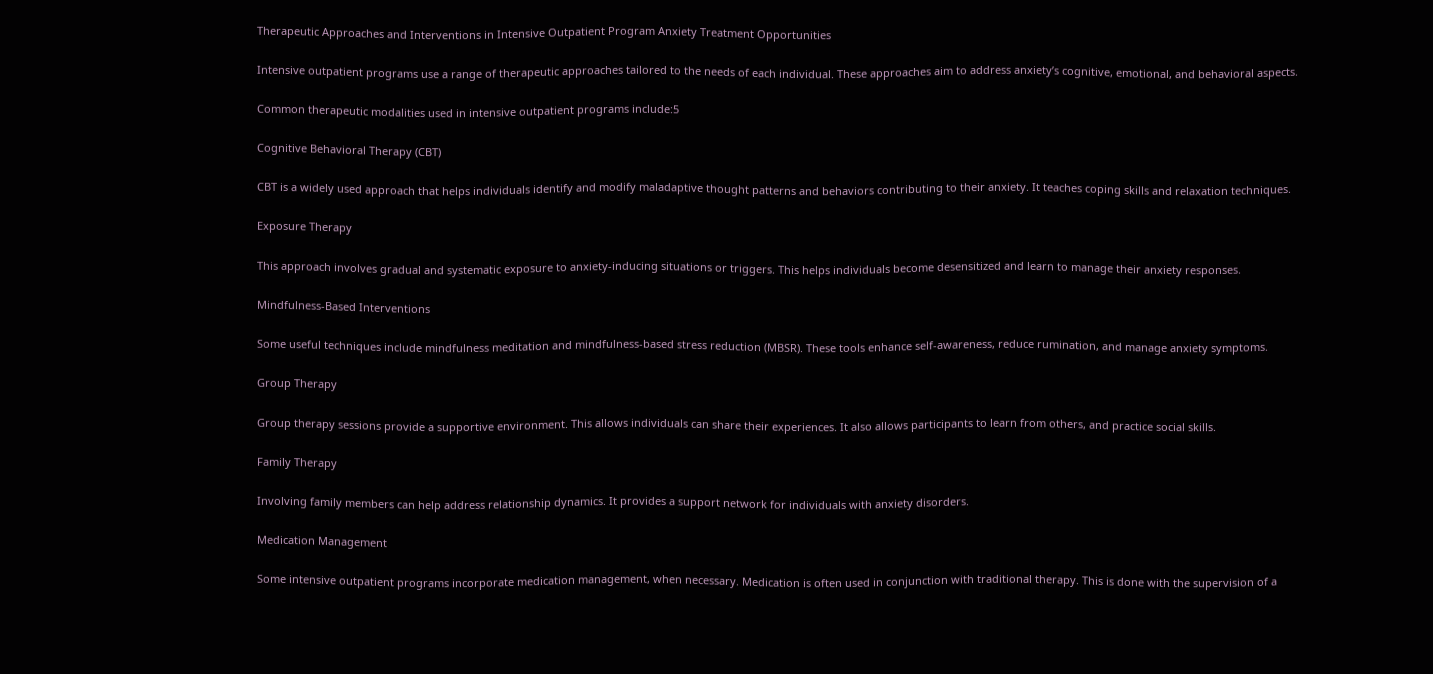Therapeutic Approaches and Interventions in Intensive Outpatient Program Anxiety Treatment Opportunities

Intensive outpatient programs use a range of therapeutic approaches tailored to the needs of each individual. These approaches aim to address anxiety’s cognitive, emotional, and behavioral aspects.

Common therapeutic modalities used in intensive outpatient programs include:5

Cognitive Behavioral Therapy (CBT)

CBT is a widely used approach that helps individuals identify and modify maladaptive thought patterns and behaviors contributing to their anxiety. It teaches coping skills and relaxation techniques.

Exposure Therapy

This approach involves gradual and systematic exposure to anxiety-inducing situations or triggers. This helps individuals become desensitized and learn to manage their anxiety responses.

Mindfulness-Based Interventions

Some useful techniques include mindfulness meditation and mindfulness-based stress reduction (MBSR). These tools enhance self-awareness, reduce rumination, and manage anxiety symptoms.

Group Therapy

Group therapy sessions provide a supportive environment. This allows individuals can share their experiences. It also allows participants to learn from others, and practice social skills.

Family Therapy

Involving family members can help address relationship dynamics. It provides a support network for individuals with anxiety disorders.

Medication Management

Some intensive outpatient programs incorporate medication management, when necessary. Medication is often used in conjunction with traditional therapy. This is done with the supervision of a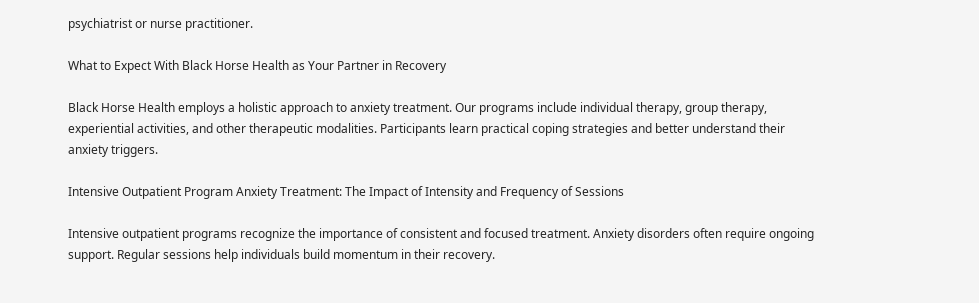psychiatrist or nurse practitioner.

What to Expect With Black Horse Health as Your Partner in Recovery

Black Horse Health employs a holistic approach to anxiety treatment. Our programs include individual therapy, group therapy, experiential activities, and other therapeutic modalities. Participants learn practical coping strategies and better understand their anxiety triggers.

Intensive Outpatient Program Anxiety Treatment: The Impact of Intensity and Frequency of Sessions

Intensive outpatient programs recognize the importance of consistent and focused treatment. Anxiety disorders often require ongoing support. Regular sessions help individuals build momentum in their recovery.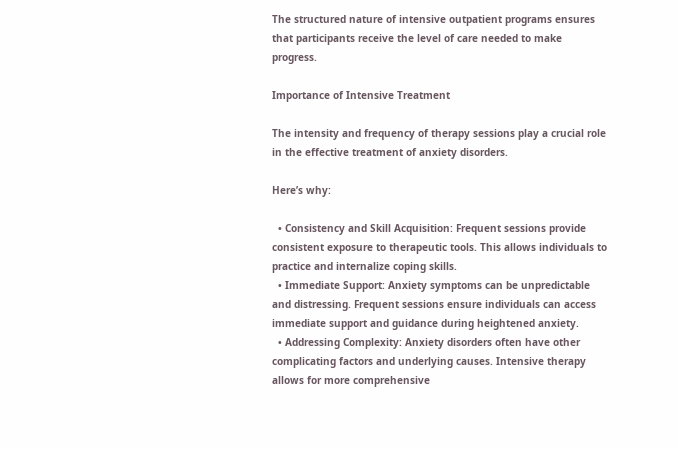The structured nature of intensive outpatient programs ensures that participants receive the level of care needed to make progress.

Importance of Intensive Treatment

The intensity and frequency of therapy sessions play a crucial role in the effective treatment of anxiety disorders.

Here’s why:

  • Consistency and Skill Acquisition: Frequent sessions provide consistent exposure to therapeutic tools. This allows individuals to practice and internalize coping skills.
  • Immediate Support: Anxiety symptoms can be unpredictable and distressing. Frequent sessions ensure individuals can access immediate support and guidance during heightened anxiety.
  • Addressing Complexity: Anxiety disorders often have other complicating factors and underlying causes. Intensive therapy allows for more comprehensive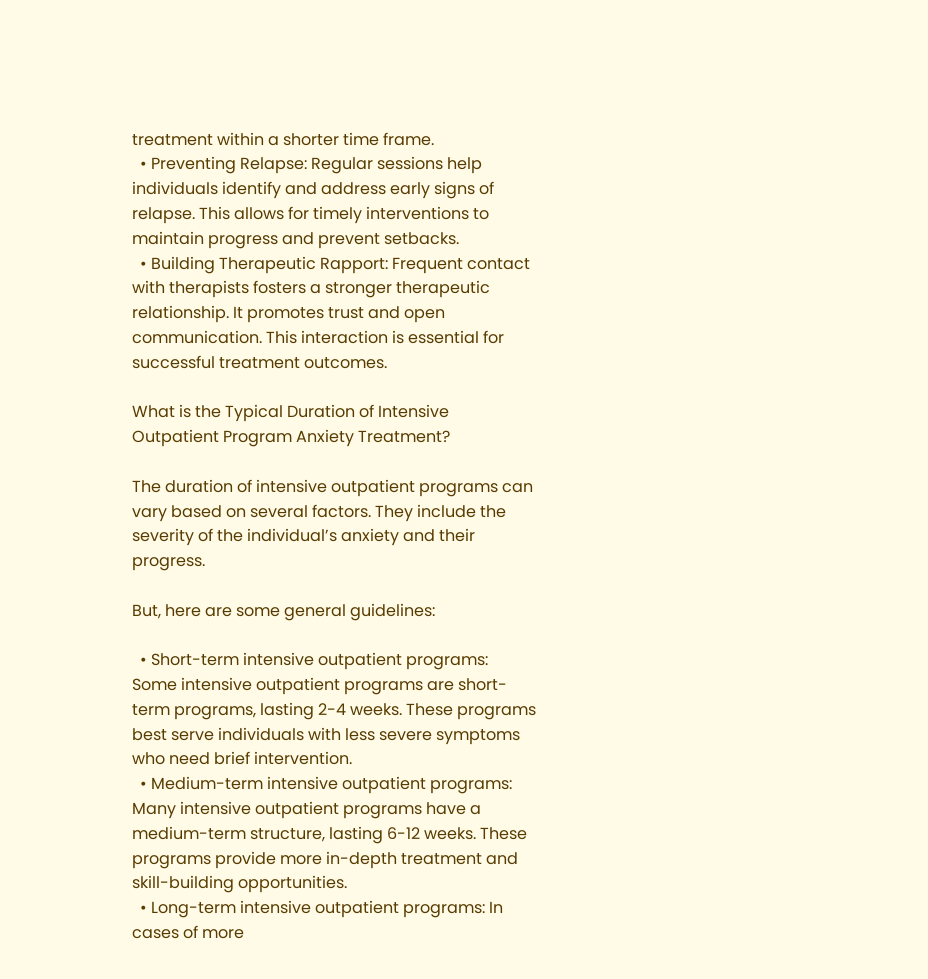treatment within a shorter time frame.
  • Preventing Relapse: Regular sessions help individuals identify and address early signs of relapse. This allows for timely interventions to maintain progress and prevent setbacks.
  • Building Therapeutic Rapport: Frequent contact with therapists fosters a stronger therapeutic relationship. It promotes trust and open communication. This interaction is essential for successful treatment outcomes.

What is the Typical Duration of Intensive Outpatient Program Anxiety Treatment?

The duration of intensive outpatient programs can vary based on several factors. They include the severity of the individual’s anxiety and their progress.

But, here are some general guidelines:

  • Short-term intensive outpatient programs: Some intensive outpatient programs are short-term programs, lasting 2-4 weeks. These programs best serve individuals with less severe symptoms who need brief intervention.
  • Medium-term intensive outpatient programs: Many intensive outpatient programs have a medium-term structure, lasting 6-12 weeks. These programs provide more in-depth treatment and skill-building opportunities.
  • Long-term intensive outpatient programs: In cases of more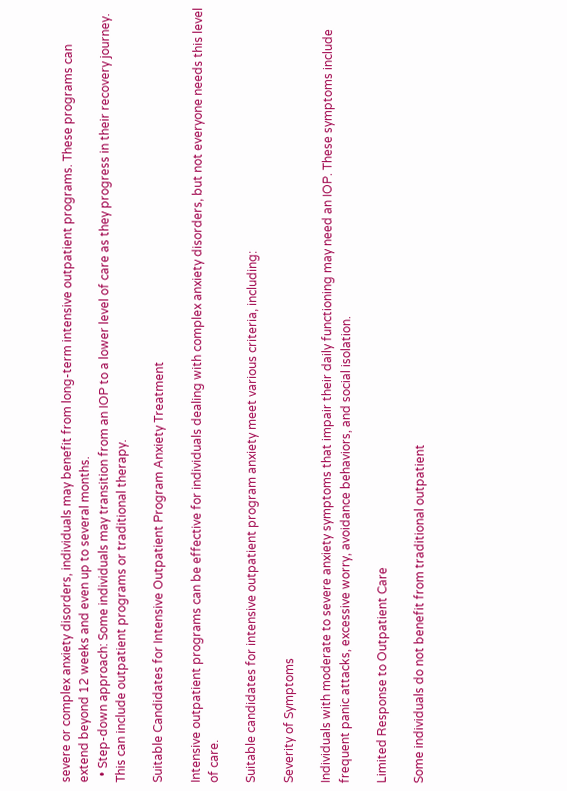severe or complex anxiety disorders, individuals may benefit from long-term intensive outpatient programs. These programs can extend beyond 12 weeks and even up to several months.
  • Step-down approach: Some individuals may transition from an IOP to a lower level of care as they progress in their recovery journey. This can include outpatient programs or traditional therapy.

Suitable Candidates for Intensive Outpatient Program Anxiety Treatment

Intensive outpatient programs can be effective for individuals dealing with complex anxiety disorders, but not everyone needs this level of care.

Suitable candidates for intensive outpatient program anxiety meet various criteria, including:

Severity of Symptoms

Individuals with moderate to severe anxiety symptoms that impair their daily functioning may need an IOP. These symptoms include frequent panic attacks, excessive worry, avoidance behaviors, and social isolation.

Limited Response to Outpatient Care

Some individuals do not benefit from traditional outpatient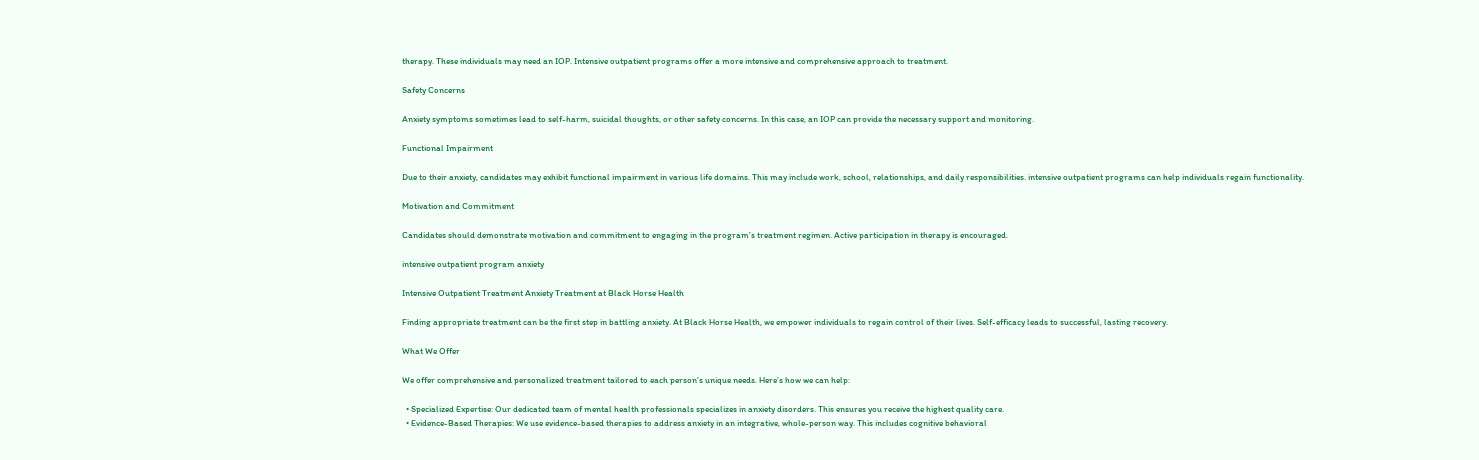therapy. These individuals may need an IOP. Intensive outpatient programs offer a more intensive and comprehensive approach to treatment.

Safety Concerns

Anxiety symptoms sometimes lead to self-harm, suicidal thoughts, or other safety concerns. In this case, an IOP can provide the necessary support and monitoring.

Functional Impairment

Due to their anxiety, candidates may exhibit functional impairment in various life domains. This may include work, school, relationships, and daily responsibilities. intensive outpatient programs can help individuals regain functionality.

Motivation and Commitment

Candidates should demonstrate motivation and commitment to engaging in the program’s treatment regimen. Active participation in therapy is encouraged.

intensive outpatient program anxiety

Intensive Outpatient Treatment Anxiety Treatment at Black Horse Health

Finding appropriate treatment can be the first step in battling anxiety. At Black Horse Health, we empower individuals to regain control of their lives. Self-efficacy leads to successful, lasting recovery.

What We Offer

We offer comprehensive and personalized treatment tailored to each person’s unique needs. Here’s how we can help:

  • Specialized Expertise: Our dedicated team of mental health professionals specializes in anxiety disorders. This ensures you receive the highest quality care.
  • Evidence-Based Therapies: We use evidence-based therapies to address anxiety in an integrative, whole-person way. This includes cognitive behavioral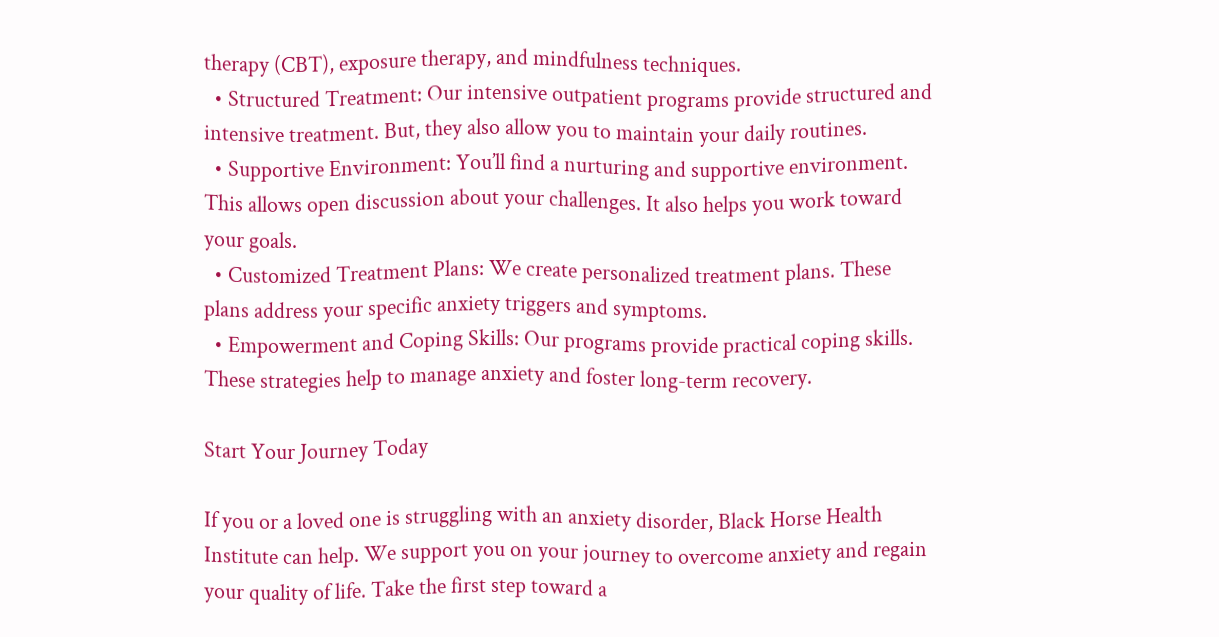therapy (CBT), exposure therapy, and mindfulness techniques.
  • Structured Treatment: Our intensive outpatient programs provide structured and intensive treatment. But, they also allow you to maintain your daily routines.
  • Supportive Environment: You’ll find a nurturing and supportive environment. This allows open discussion about your challenges. It also helps you work toward your goals.
  • Customized Treatment Plans: We create personalized treatment plans. These plans address your specific anxiety triggers and symptoms.
  • Empowerment and Coping Skills: Our programs provide practical coping skills. These strategies help to manage anxiety and foster long-term recovery.

Start Your Journey Today

If you or a loved one is struggling with an anxiety disorder, Black Horse Health Institute can help. We support you on your journey to overcome anxiety and regain your quality of life. Take the first step toward a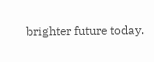brighter future today.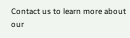Contact us to learn more about our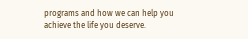programs and how we can help you achieve the life you deserve.